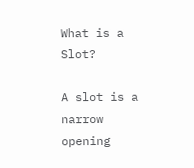What is a Slot?

A slot is a narrow opening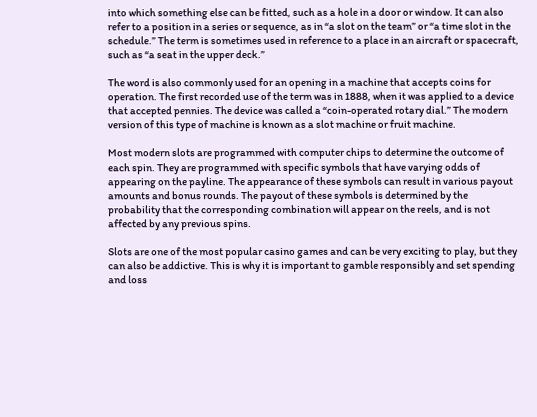into which something else can be fitted, such as a hole in a door or window. It can also refer to a position in a series or sequence, as in “a slot on the team” or “a time slot in the schedule.” The term is sometimes used in reference to a place in an aircraft or spacecraft, such as “a seat in the upper deck.”

The word is also commonly used for an opening in a machine that accepts coins for operation. The first recorded use of the term was in 1888, when it was applied to a device that accepted pennies. The device was called a “coin-operated rotary dial.” The modern version of this type of machine is known as a slot machine or fruit machine.

Most modern slots are programmed with computer chips to determine the outcome of each spin. They are programmed with specific symbols that have varying odds of appearing on the payline. The appearance of these symbols can result in various payout amounts and bonus rounds. The payout of these symbols is determined by the probability that the corresponding combination will appear on the reels, and is not affected by any previous spins.

Slots are one of the most popular casino games and can be very exciting to play, but they can also be addictive. This is why it is important to gamble responsibly and set spending and loss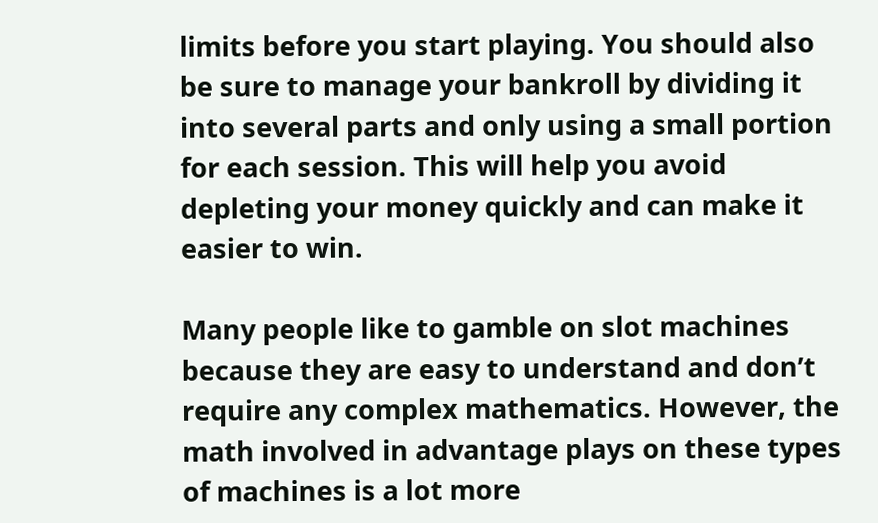limits before you start playing. You should also be sure to manage your bankroll by dividing it into several parts and only using a small portion for each session. This will help you avoid depleting your money quickly and can make it easier to win.

Many people like to gamble on slot machines because they are easy to understand and don’t require any complex mathematics. However, the math involved in advantage plays on these types of machines is a lot more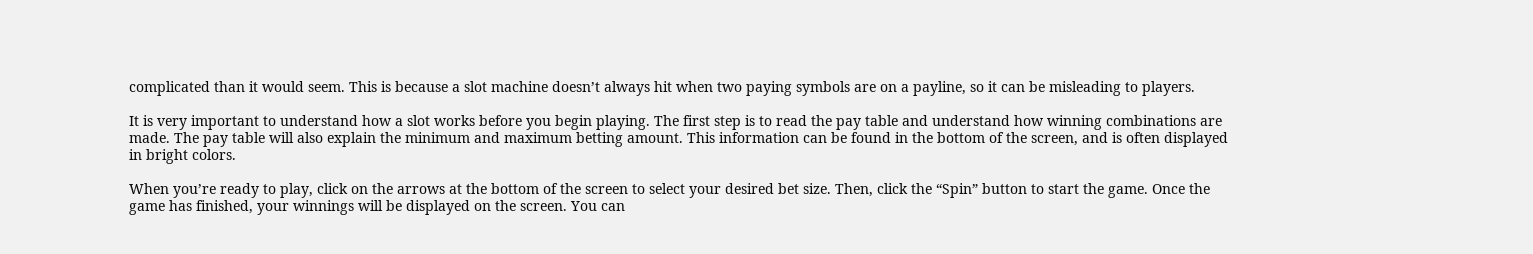complicated than it would seem. This is because a slot machine doesn’t always hit when two paying symbols are on a payline, so it can be misleading to players.

It is very important to understand how a slot works before you begin playing. The first step is to read the pay table and understand how winning combinations are made. The pay table will also explain the minimum and maximum betting amount. This information can be found in the bottom of the screen, and is often displayed in bright colors.

When you’re ready to play, click on the arrows at the bottom of the screen to select your desired bet size. Then, click the “Spin” button to start the game. Once the game has finished, your winnings will be displayed on the screen. You can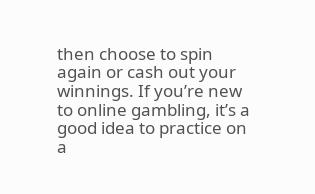then choose to spin again or cash out your winnings. If you’re new to online gambling, it’s a good idea to practice on a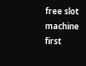free slot machine first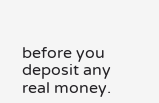before you deposit any real money.